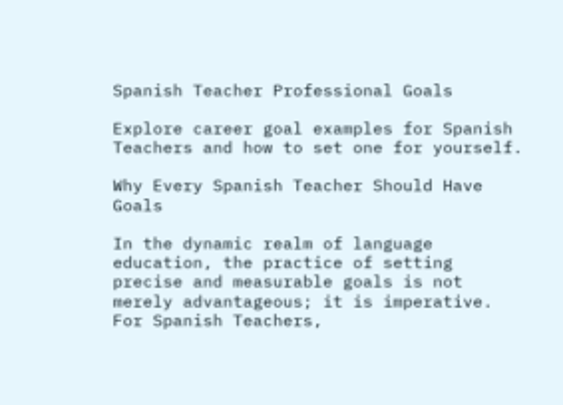Spanish Teacher Professional Goals

Explore career goal examples for Spanish Teachers and how to set one for yourself.

Why Every Spanish Teacher Should Have Goals

In the dynamic realm of language education, the practice of setting precise and measurable goals is not merely advantageous; it is imperative. For Spanish Teachers,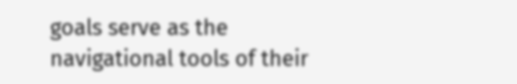goals serve as the navigational tools of their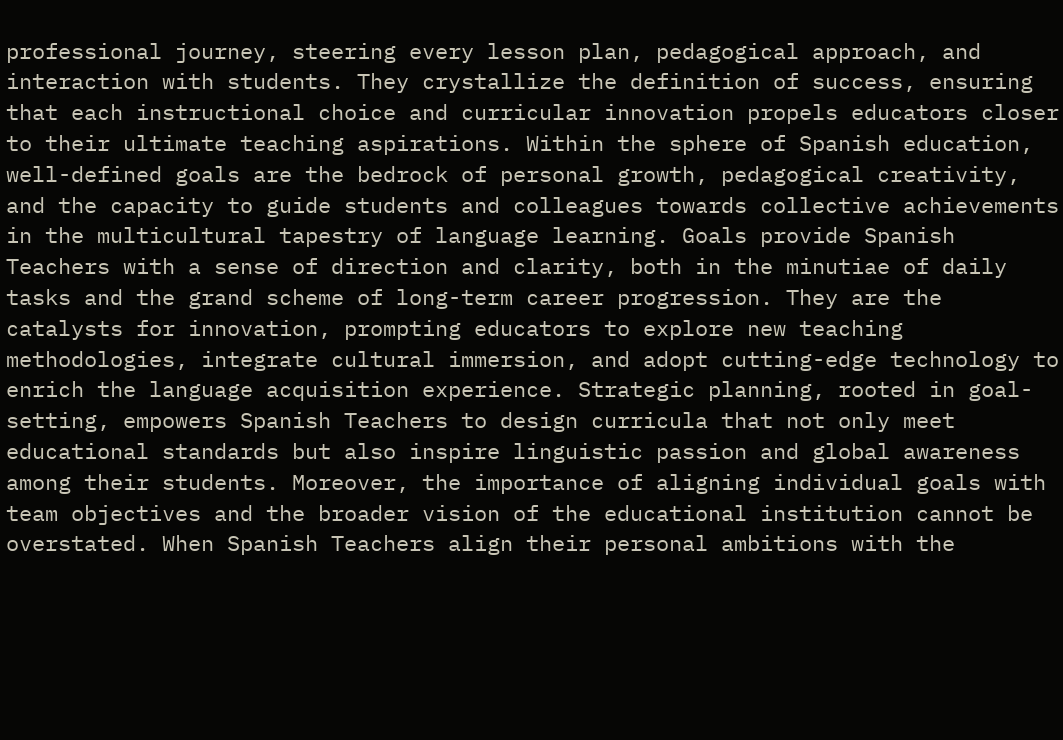professional journey, steering every lesson plan, pedagogical approach, and interaction with students. They crystallize the definition of success, ensuring that each instructional choice and curricular innovation propels educators closer to their ultimate teaching aspirations. Within the sphere of Spanish education, well-defined goals are the bedrock of personal growth, pedagogical creativity, and the capacity to guide students and colleagues towards collective achievements in the multicultural tapestry of language learning. Goals provide Spanish Teachers with a sense of direction and clarity, both in the minutiae of daily tasks and the grand scheme of long-term career progression. They are the catalysts for innovation, prompting educators to explore new teaching methodologies, integrate cultural immersion, and adopt cutting-edge technology to enrich the language acquisition experience. Strategic planning, rooted in goal-setting, empowers Spanish Teachers to design curricula that not only meet educational standards but also inspire linguistic passion and global awareness among their students. Moreover, the importance of aligning individual goals with team objectives and the broader vision of the educational institution cannot be overstated. When Spanish Teachers align their personal ambitions with the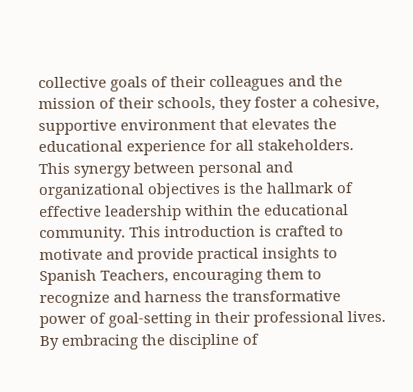collective goals of their colleagues and the mission of their schools, they foster a cohesive, supportive environment that elevates the educational experience for all stakeholders. This synergy between personal and organizational objectives is the hallmark of effective leadership within the educational community. This introduction is crafted to motivate and provide practical insights to Spanish Teachers, encouraging them to recognize and harness the transformative power of goal-setting in their professional lives. By embracing the discipline of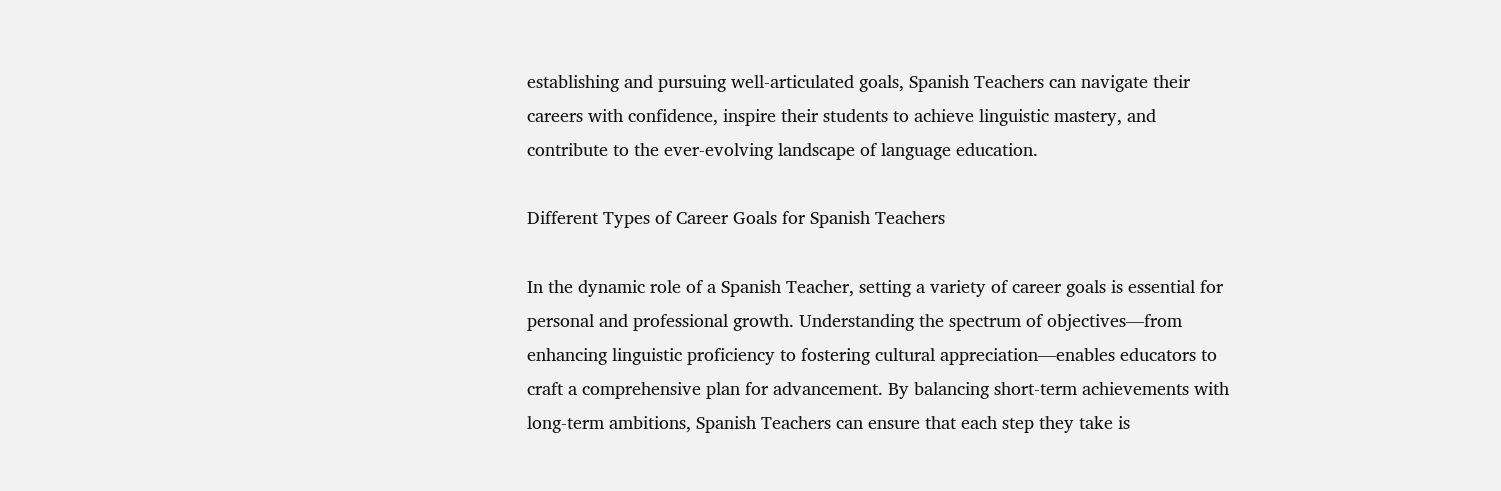establishing and pursuing well-articulated goals, Spanish Teachers can navigate their careers with confidence, inspire their students to achieve linguistic mastery, and contribute to the ever-evolving landscape of language education.

Different Types of Career Goals for Spanish Teachers

In the dynamic role of a Spanish Teacher, setting a variety of career goals is essential for personal and professional growth. Understanding the spectrum of objectives—from enhancing linguistic proficiency to fostering cultural appreciation—enables educators to craft a comprehensive plan for advancement. By balancing short-term achievements with long-term ambitions, Spanish Teachers can ensure that each step they take is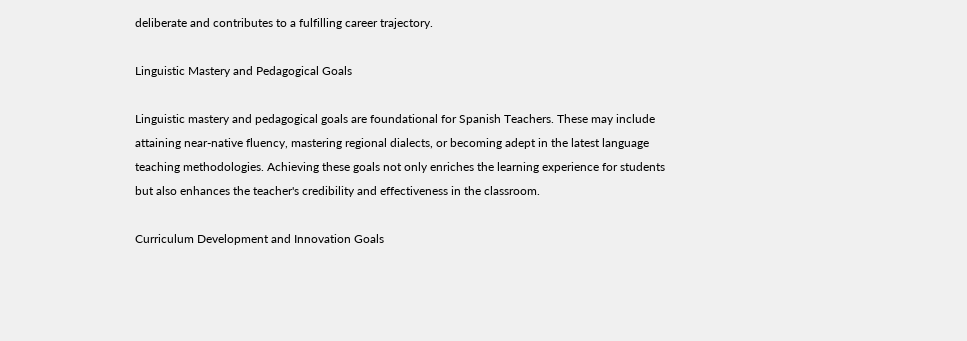deliberate and contributes to a fulfilling career trajectory.

Linguistic Mastery and Pedagogical Goals

Linguistic mastery and pedagogical goals are foundational for Spanish Teachers. These may include attaining near-native fluency, mastering regional dialects, or becoming adept in the latest language teaching methodologies. Achieving these goals not only enriches the learning experience for students but also enhances the teacher's credibility and effectiveness in the classroom.

Curriculum Development and Innovation Goals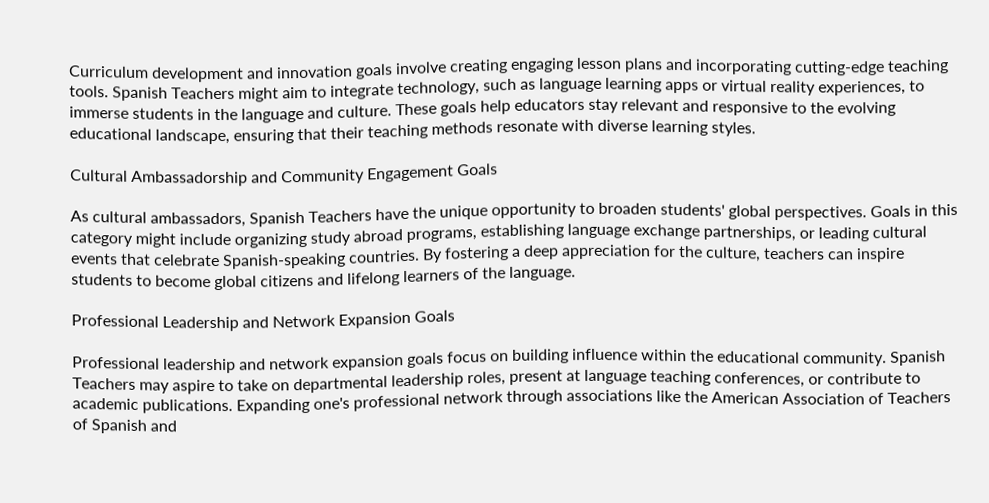Curriculum development and innovation goals involve creating engaging lesson plans and incorporating cutting-edge teaching tools. Spanish Teachers might aim to integrate technology, such as language learning apps or virtual reality experiences, to immerse students in the language and culture. These goals help educators stay relevant and responsive to the evolving educational landscape, ensuring that their teaching methods resonate with diverse learning styles.

Cultural Ambassadorship and Community Engagement Goals

As cultural ambassadors, Spanish Teachers have the unique opportunity to broaden students' global perspectives. Goals in this category might include organizing study abroad programs, establishing language exchange partnerships, or leading cultural events that celebrate Spanish-speaking countries. By fostering a deep appreciation for the culture, teachers can inspire students to become global citizens and lifelong learners of the language.

Professional Leadership and Network Expansion Goals

Professional leadership and network expansion goals focus on building influence within the educational community. Spanish Teachers may aspire to take on departmental leadership roles, present at language teaching conferences, or contribute to academic publications. Expanding one's professional network through associations like the American Association of Teachers of Spanish and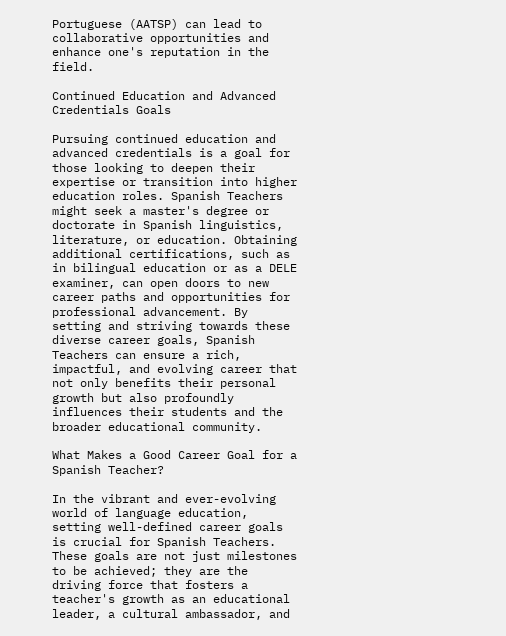Portuguese (AATSP) can lead to collaborative opportunities and enhance one's reputation in the field.

Continued Education and Advanced Credentials Goals

Pursuing continued education and advanced credentials is a goal for those looking to deepen their expertise or transition into higher education roles. Spanish Teachers might seek a master's degree or doctorate in Spanish linguistics, literature, or education. Obtaining additional certifications, such as in bilingual education or as a DELE examiner, can open doors to new career paths and opportunities for professional advancement. By setting and striving towards these diverse career goals, Spanish Teachers can ensure a rich, impactful, and evolving career that not only benefits their personal growth but also profoundly influences their students and the broader educational community.

What Makes a Good Career Goal for a Spanish Teacher?

In the vibrant and ever-evolving world of language education, setting well-defined career goals is crucial for Spanish Teachers. These goals are not just milestones to be achieved; they are the driving force that fosters a teacher's growth as an educational leader, a cultural ambassador, and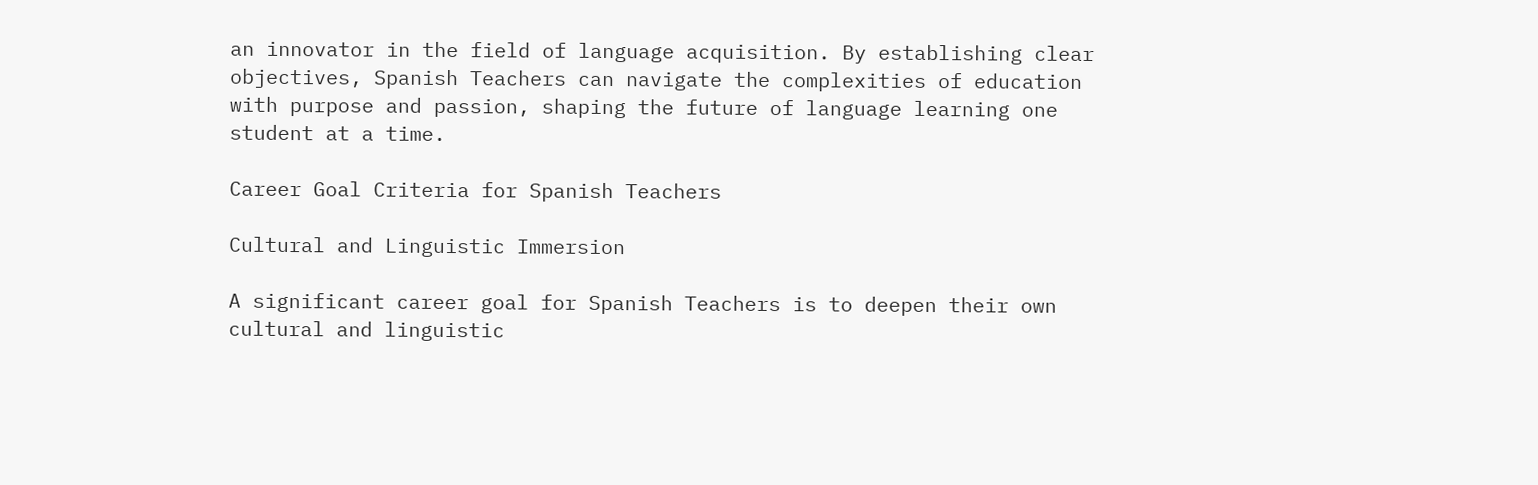an innovator in the field of language acquisition. By establishing clear objectives, Spanish Teachers can navigate the complexities of education with purpose and passion, shaping the future of language learning one student at a time.

Career Goal Criteria for Spanish Teachers

Cultural and Linguistic Immersion

A significant career goal for Spanish Teachers is to deepen their own cultural and linguistic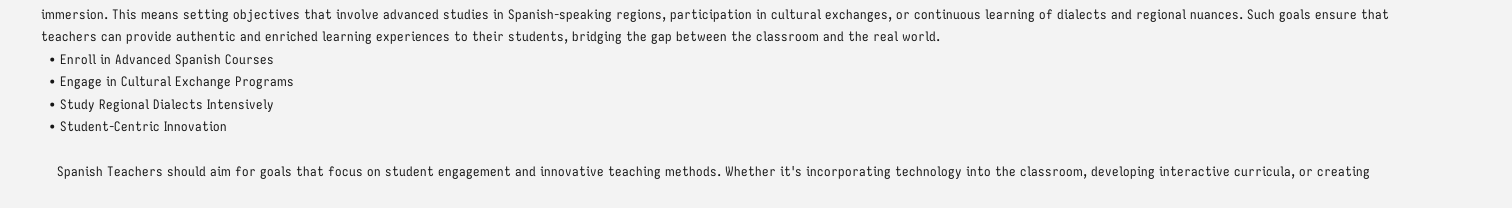immersion. This means setting objectives that involve advanced studies in Spanish-speaking regions, participation in cultural exchanges, or continuous learning of dialects and regional nuances. Such goals ensure that teachers can provide authentic and enriched learning experiences to their students, bridging the gap between the classroom and the real world.
  • Enroll in Advanced Spanish Courses
  • Engage in Cultural Exchange Programs
  • Study Regional Dialects Intensively
  • Student-Centric Innovation

    Spanish Teachers should aim for goals that focus on student engagement and innovative teaching methods. Whether it's incorporating technology into the classroom, developing interactive curricula, or creating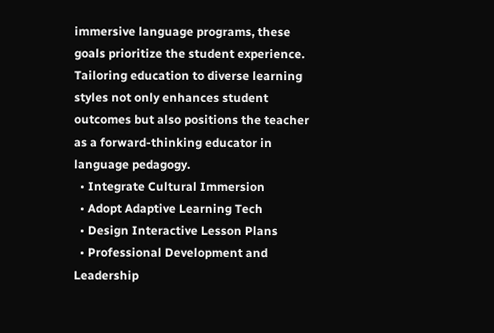immersive language programs, these goals prioritize the student experience. Tailoring education to diverse learning styles not only enhances student outcomes but also positions the teacher as a forward-thinking educator in language pedagogy.
  • Integrate Cultural Immersion
  • Adopt Adaptive Learning Tech
  • Design Interactive Lesson Plans
  • Professional Development and Leadership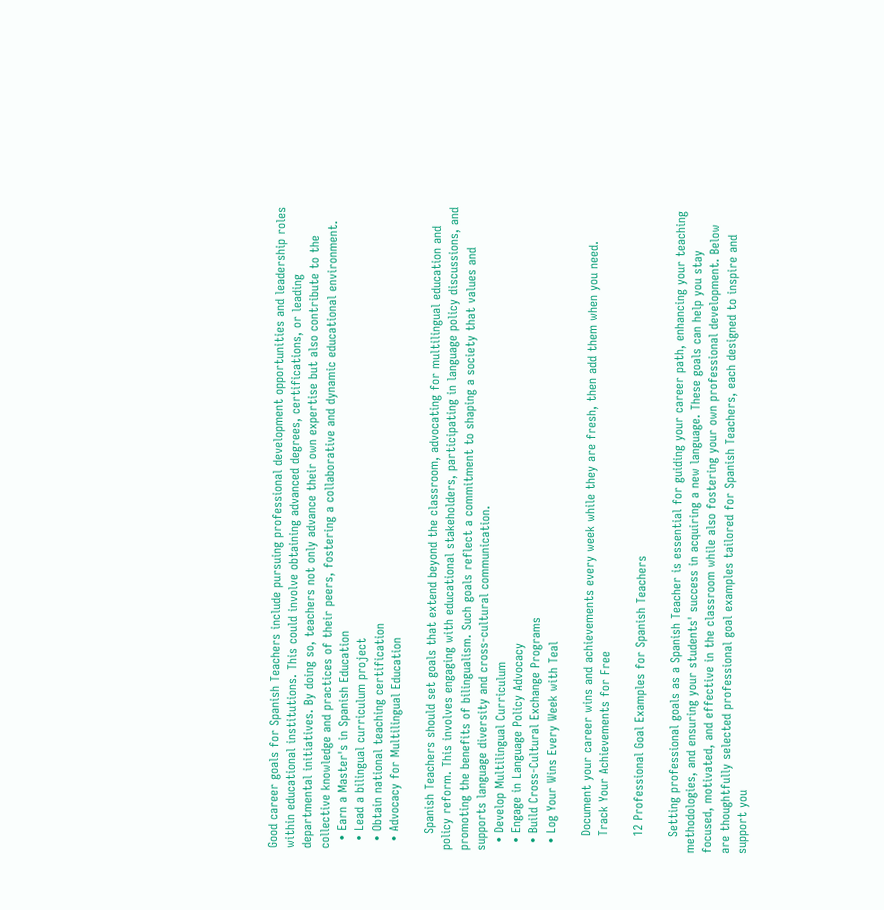Good career goals for Spanish Teachers include pursuing professional development opportunities and leadership roles within educational institutions. This could involve obtaining advanced degrees, certifications, or leading departmental initiatives. By doing so, teachers not only advance their own expertise but also contribute to the collective knowledge and practices of their peers, fostering a collaborative and dynamic educational environment.
  • Earn a Master's in Spanish Education
  • Lead a bilingual curriculum project
  • Obtain national teaching certification
  • Advocacy for Multilingual Education

    Spanish Teachers should set goals that extend beyond the classroom, advocating for multilingual education and policy reform. This involves engaging with educational stakeholders, participating in language policy discussions, and promoting the benefits of bilingualism. Such goals reflect a commitment to shaping a society that values and supports language diversity and cross-cultural communication.
  • Develop Multilingual Curriculum
  • Engage in Language Policy Advocacy
  • Build Cross-Cultural Exchange Programs
  • Log Your Wins Every Week with Teal

    Document your career wins and achievements every week while they are fresh, then add them when you need.
    Track Your Achievements for Free

    12 Professional Goal Examples for Spanish Teachers

    Setting professional goals as a Spanish Teacher is essential for guiding your career path, enhancing your teaching methodologies, and ensuring your students' success in acquiring a new language. These goals can help you stay focused, motivated, and effective in the classroom while also fostering your own professional development. Below are thoughtfully selected professional goal examples tailored for Spanish Teachers, each designed to inspire and support you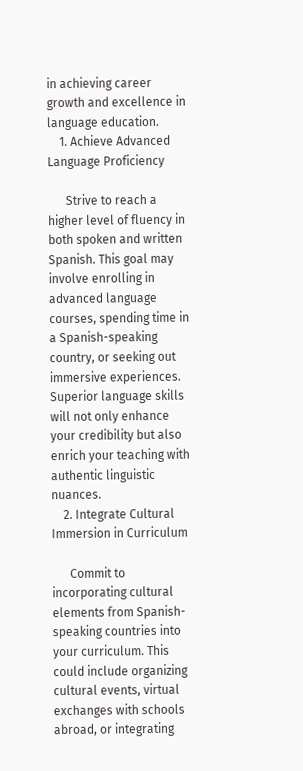in achieving career growth and excellence in language education.
    1. Achieve Advanced Language Proficiency

      Strive to reach a higher level of fluency in both spoken and written Spanish. This goal may involve enrolling in advanced language courses, spending time in a Spanish-speaking country, or seeking out immersive experiences. Superior language skills will not only enhance your credibility but also enrich your teaching with authentic linguistic nuances.
    2. Integrate Cultural Immersion in Curriculum

      Commit to incorporating cultural elements from Spanish-speaking countries into your curriculum. This could include organizing cultural events, virtual exchanges with schools abroad, or integrating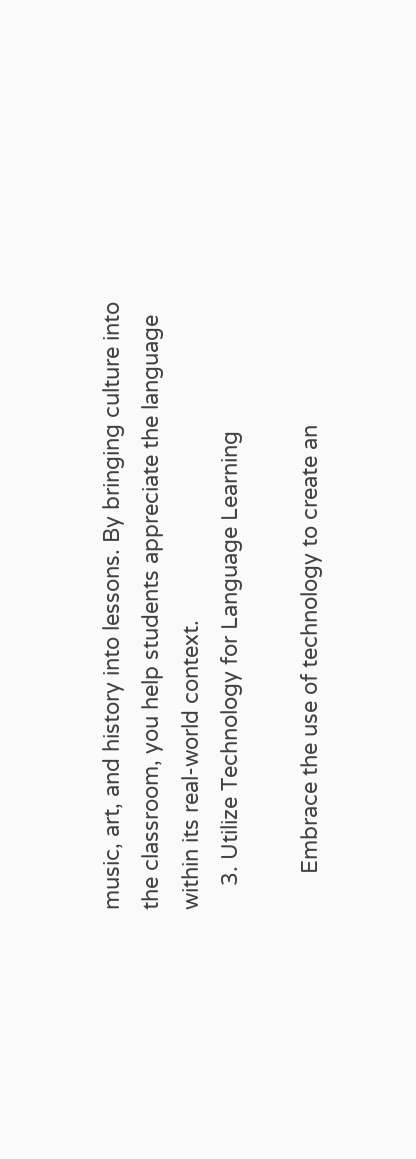music, art, and history into lessons. By bringing culture into the classroom, you help students appreciate the language within its real-world context.
    3. Utilize Technology for Language Learning

      Embrace the use of technology to create an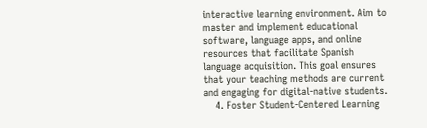interactive learning environment. Aim to master and implement educational software, language apps, and online resources that facilitate Spanish language acquisition. This goal ensures that your teaching methods are current and engaging for digital-native students.
    4. Foster Student-Centered Learning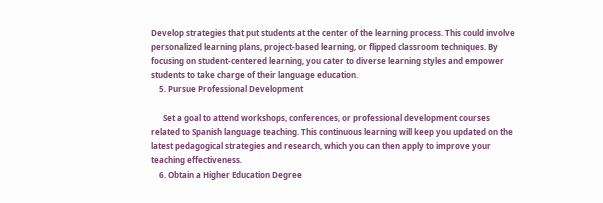Develop strategies that put students at the center of the learning process. This could involve personalized learning plans, project-based learning, or flipped classroom techniques. By focusing on student-centered learning, you cater to diverse learning styles and empower students to take charge of their language education.
    5. Pursue Professional Development

      Set a goal to attend workshops, conferences, or professional development courses related to Spanish language teaching. This continuous learning will keep you updated on the latest pedagogical strategies and research, which you can then apply to improve your teaching effectiveness.
    6. Obtain a Higher Education Degree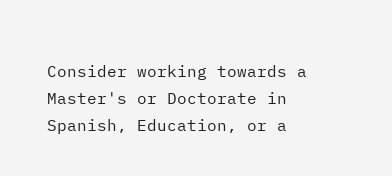Consider working towards a Master's or Doctorate in Spanish, Education, or a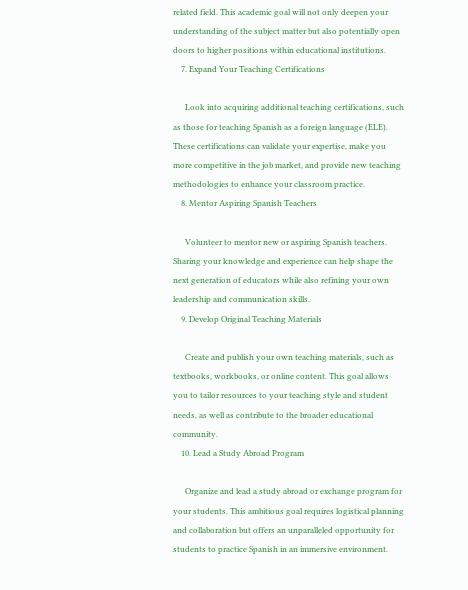related field. This academic goal will not only deepen your understanding of the subject matter but also potentially open doors to higher positions within educational institutions.
    7. Expand Your Teaching Certifications

      Look into acquiring additional teaching certifications, such as those for teaching Spanish as a foreign language (ELE). These certifications can validate your expertise, make you more competitive in the job market, and provide new teaching methodologies to enhance your classroom practice.
    8. Mentor Aspiring Spanish Teachers

      Volunteer to mentor new or aspiring Spanish teachers. Sharing your knowledge and experience can help shape the next generation of educators while also refining your own leadership and communication skills.
    9. Develop Original Teaching Materials

      Create and publish your own teaching materials, such as textbooks, workbooks, or online content. This goal allows you to tailor resources to your teaching style and student needs, as well as contribute to the broader educational community.
    10. Lead a Study Abroad Program

      Organize and lead a study abroad or exchange program for your students. This ambitious goal requires logistical planning and collaboration but offers an unparalleled opportunity for students to practice Spanish in an immersive environment.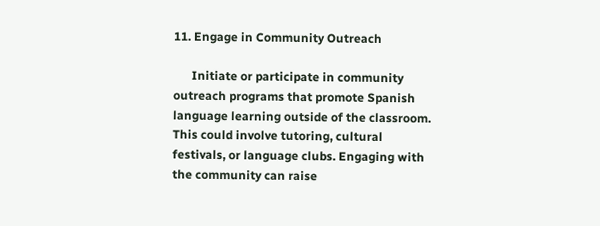11. Engage in Community Outreach

      Initiate or participate in community outreach programs that promote Spanish language learning outside of the classroom. This could involve tutoring, cultural festivals, or language clubs. Engaging with the community can raise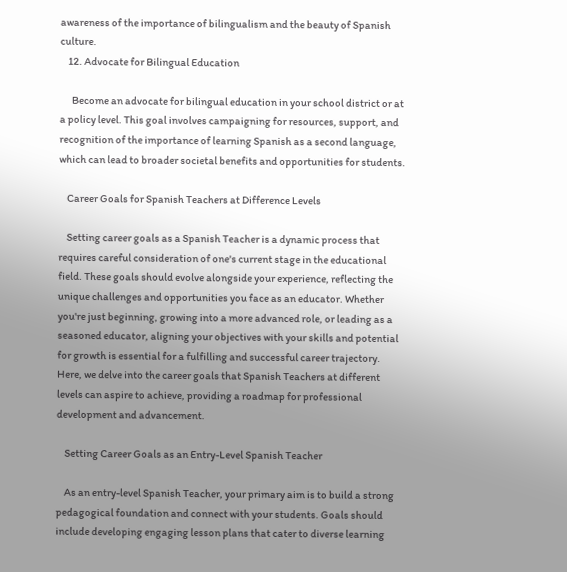awareness of the importance of bilingualism and the beauty of Spanish culture.
    12. Advocate for Bilingual Education

      Become an advocate for bilingual education in your school district or at a policy level. This goal involves campaigning for resources, support, and recognition of the importance of learning Spanish as a second language, which can lead to broader societal benefits and opportunities for students.

    Career Goals for Spanish Teachers at Difference Levels

    Setting career goals as a Spanish Teacher is a dynamic process that requires careful consideration of one's current stage in the educational field. These goals should evolve alongside your experience, reflecting the unique challenges and opportunities you face as an educator. Whether you're just beginning, growing into a more advanced role, or leading as a seasoned educator, aligning your objectives with your skills and potential for growth is essential for a fulfilling and successful career trajectory. Here, we delve into the career goals that Spanish Teachers at different levels can aspire to achieve, providing a roadmap for professional development and advancement.

    Setting Career Goals as an Entry-Level Spanish Teacher

    As an entry-level Spanish Teacher, your primary aim is to build a strong pedagogical foundation and connect with your students. Goals should include developing engaging lesson plans that cater to diverse learning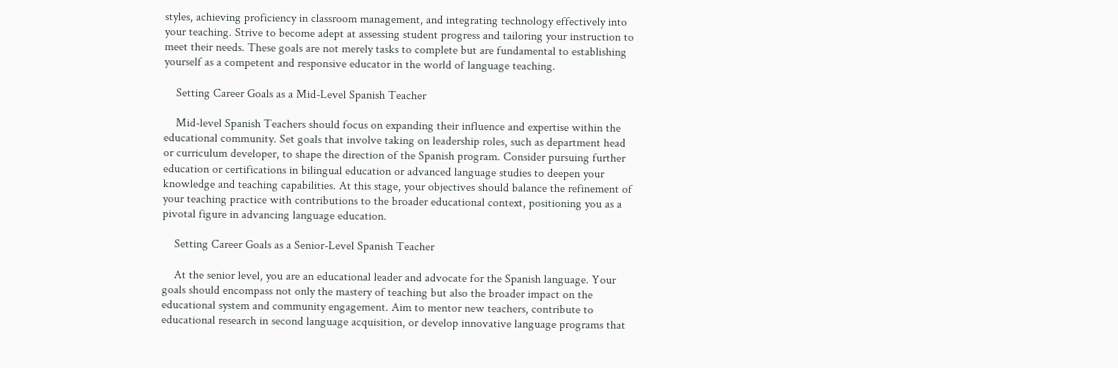styles, achieving proficiency in classroom management, and integrating technology effectively into your teaching. Strive to become adept at assessing student progress and tailoring your instruction to meet their needs. These goals are not merely tasks to complete but are fundamental to establishing yourself as a competent and responsive educator in the world of language teaching.

    Setting Career Goals as a Mid-Level Spanish Teacher

    Mid-level Spanish Teachers should focus on expanding their influence and expertise within the educational community. Set goals that involve taking on leadership roles, such as department head or curriculum developer, to shape the direction of the Spanish program. Consider pursuing further education or certifications in bilingual education or advanced language studies to deepen your knowledge and teaching capabilities. At this stage, your objectives should balance the refinement of your teaching practice with contributions to the broader educational context, positioning you as a pivotal figure in advancing language education.

    Setting Career Goals as a Senior-Level Spanish Teacher

    At the senior level, you are an educational leader and advocate for the Spanish language. Your goals should encompass not only the mastery of teaching but also the broader impact on the educational system and community engagement. Aim to mentor new teachers, contribute to educational research in second language acquisition, or develop innovative language programs that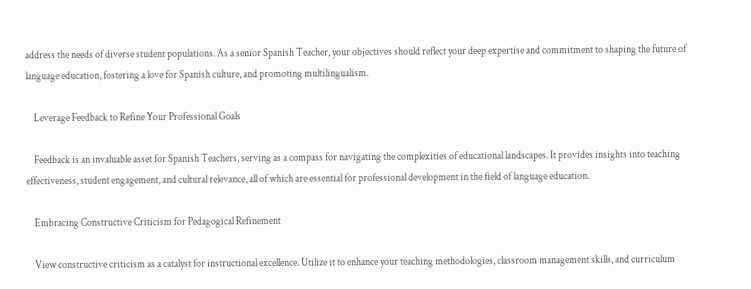address the needs of diverse student populations. As a senior Spanish Teacher, your objectives should reflect your deep expertise and commitment to shaping the future of language education, fostering a love for Spanish culture, and promoting multilingualism.

    Leverage Feedback to Refine Your Professional Goals

    Feedback is an invaluable asset for Spanish Teachers, serving as a compass for navigating the complexities of educational landscapes. It provides insights into teaching effectiveness, student engagement, and cultural relevance, all of which are essential for professional development in the field of language education.

    Embracing Constructive Criticism for Pedagogical Refinement

    View constructive criticism as a catalyst for instructional excellence. Utilize it to enhance your teaching methodologies, classroom management skills, and curriculum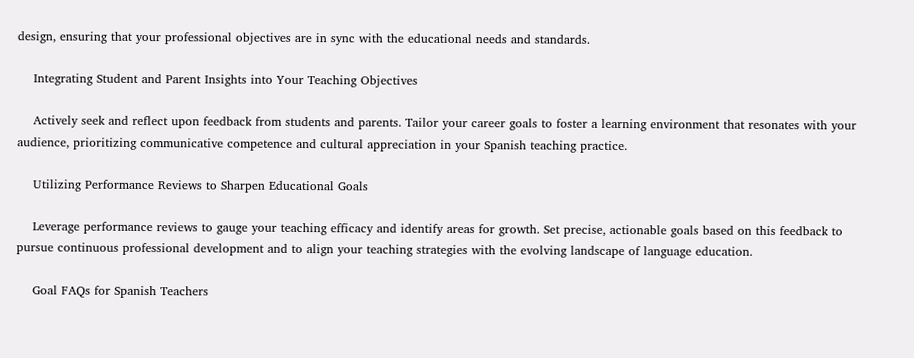design, ensuring that your professional objectives are in sync with the educational needs and standards.

    Integrating Student and Parent Insights into Your Teaching Objectives

    Actively seek and reflect upon feedback from students and parents. Tailor your career goals to foster a learning environment that resonates with your audience, prioritizing communicative competence and cultural appreciation in your Spanish teaching practice.

    Utilizing Performance Reviews to Sharpen Educational Goals

    Leverage performance reviews to gauge your teaching efficacy and identify areas for growth. Set precise, actionable goals based on this feedback to pursue continuous professional development and to align your teaching strategies with the evolving landscape of language education.

    Goal FAQs for Spanish Teachers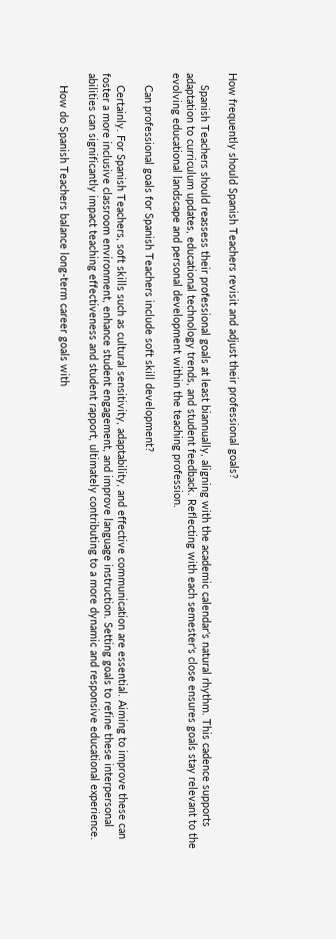How frequently should Spanish Teachers revisit and adjust their professional goals?

    Spanish Teachers should reassess their professional goals at least biannually, aligning with the academic calendar's natural rhythm. This cadence supports adaptation to curriculum updates, educational technology trends, and student feedback. Reflecting with each semester's close ensures goals stay relevant to the evolving educational landscape and personal development within the teaching profession.

    Can professional goals for Spanish Teachers include soft skill development?

    Certainly. For Spanish Teachers, soft skills such as cultural sensitivity, adaptability, and effective communication are essential. Aiming to improve these can foster a more inclusive classroom environment, enhance student engagement, and improve language instruction. Setting goals to refine these interpersonal abilities can significantly impact teaching effectiveness and student rapport, ultimately contributing to a more dynamic and responsive educational experience.

    How do Spanish Teachers balance long-term career goals with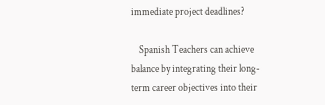immediate project deadlines?

    Spanish Teachers can achieve balance by integrating their long-term career objectives into their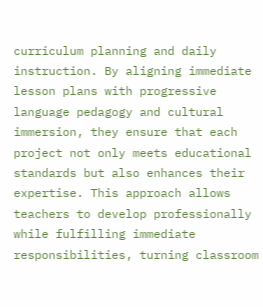curriculum planning and daily instruction. By aligning immediate lesson plans with progressive language pedagogy and cultural immersion, they ensure that each project not only meets educational standards but also enhances their expertise. This approach allows teachers to develop professionally while fulfilling immediate responsibilities, turning classroom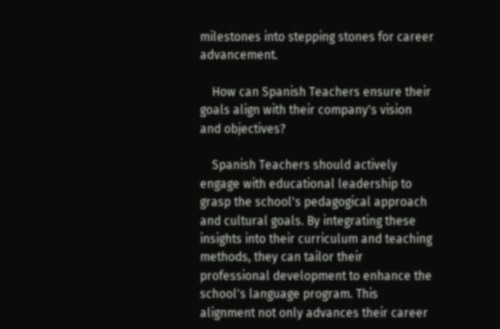milestones into stepping stones for career advancement.

    How can Spanish Teachers ensure their goals align with their company's vision and objectives?

    Spanish Teachers should actively engage with educational leadership to grasp the school's pedagogical approach and cultural goals. By integrating these insights into their curriculum and teaching methods, they can tailor their professional development to enhance the school's language program. This alignment not only advances their career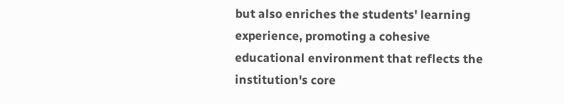but also enriches the students' learning experience, promoting a cohesive educational environment that reflects the institution's core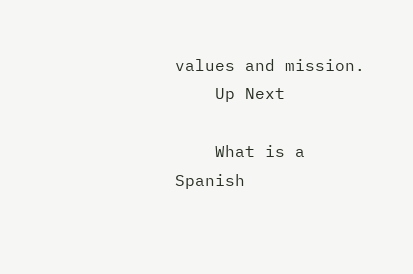values and mission.
    Up Next

    What is a Spanish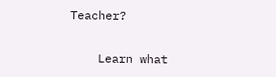Teacher?

    Learn what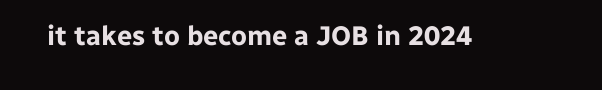it takes to become a JOB in 2024